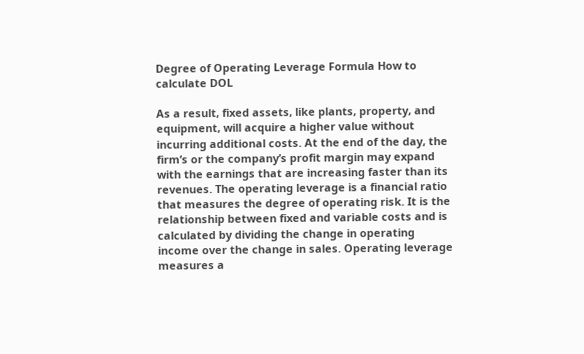Degree of Operating Leverage Formula How to calculate DOL

As a result, fixed assets, like plants, property, and equipment, will acquire a higher value without incurring additional costs. At the end of the day, the firm’s or the company’s profit margin may expand with the earnings that are increasing faster than its revenues. The operating leverage is a financial ratio that measures the degree of operating risk. It is the relationship between fixed and variable costs and is calculated by dividing the change in operating income over the change in sales. Operating leverage measures a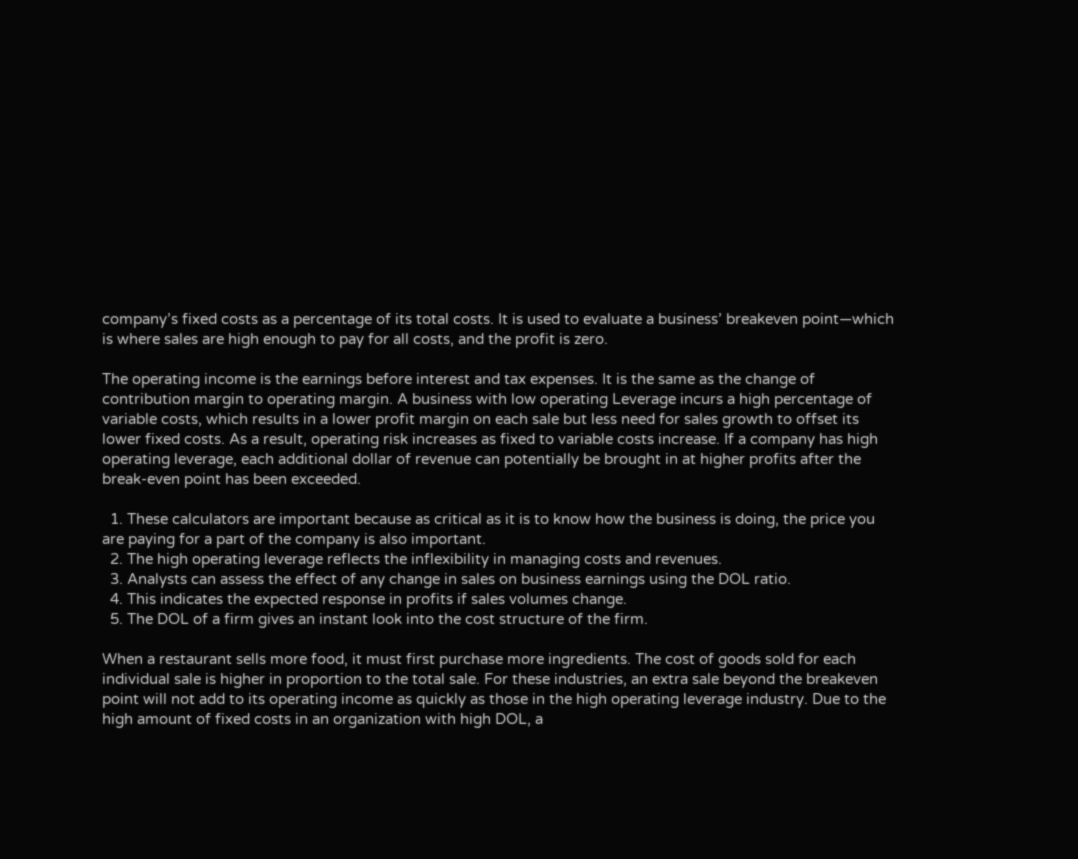company’s fixed costs as a percentage of its total costs. It is used to evaluate a business’ breakeven point—which is where sales are high enough to pay for all costs, and the profit is zero.

The operating income is the earnings before interest and tax expenses. It is the same as the change of contribution margin to operating margin. A business with low operating Leverage incurs a high percentage of variable costs, which results in a lower profit margin on each sale but less need for sales growth to offset its lower fixed costs. As a result, operating risk increases as fixed to variable costs increase. If a company has high operating leverage, each additional dollar of revenue can potentially be brought in at higher profits after the break-even point has been exceeded.

  1. These calculators are important because as critical as it is to know how the business is doing, the price you are paying for a part of the company is also important.
  2. The high operating leverage reflects the inflexibility in managing costs and revenues.
  3. Analysts can assess the effect of any change in sales on business earnings using the DOL ratio.
  4. This indicates the expected response in profits if sales volumes change.
  5. The DOL of a firm gives an instant look into the cost structure of the firm.

When a restaurant sells more food, it must first purchase more ingredients. The cost of goods sold for each individual sale is higher in proportion to the total sale. For these industries, an extra sale beyond the breakeven point will not add to its operating income as quickly as those in the high operating leverage industry. Due to the high amount of fixed costs in an organization with high DOL, a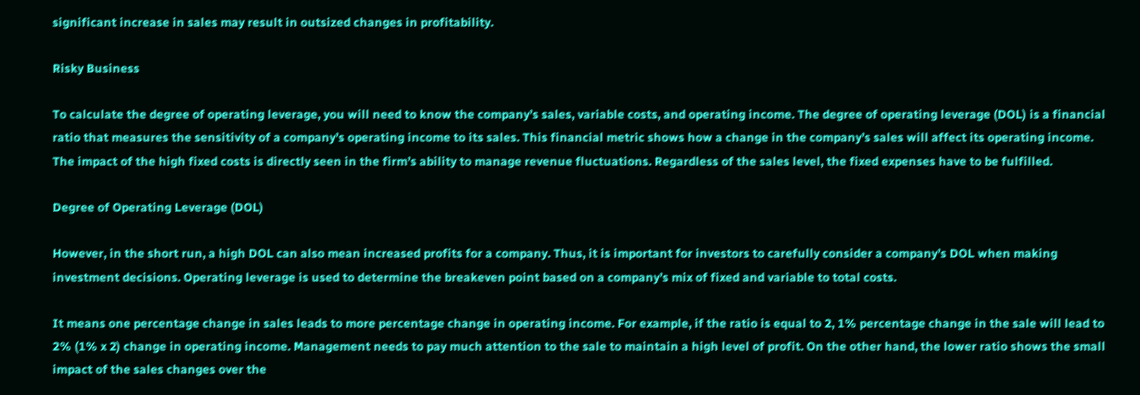significant increase in sales may result in outsized changes in profitability.

Risky Business

To calculate the degree of operating leverage, you will need to know the company’s sales, variable costs, and operating income. The degree of operating leverage (DOL) is a financial ratio that measures the sensitivity of a company’s operating income to its sales. This financial metric shows how a change in the company’s sales will affect its operating income. The impact of the high fixed costs is directly seen in the firm’s ability to manage revenue fluctuations. Regardless of the sales level, the fixed expenses have to be fulfilled.

Degree of Operating Leverage (DOL)

However, in the short run, a high DOL can also mean increased profits for a company. Thus, it is important for investors to carefully consider a company’s DOL when making investment decisions. Operating leverage is used to determine the breakeven point based on a company’s mix of fixed and variable to total costs.

It means one percentage change in sales leads to more percentage change in operating income. For example, if the ratio is equal to 2, 1% percentage change in the sale will lead to 2% (1% x 2) change in operating income. Management needs to pay much attention to the sale to maintain a high level of profit. On the other hand, the lower ratio shows the small impact of the sales changes over the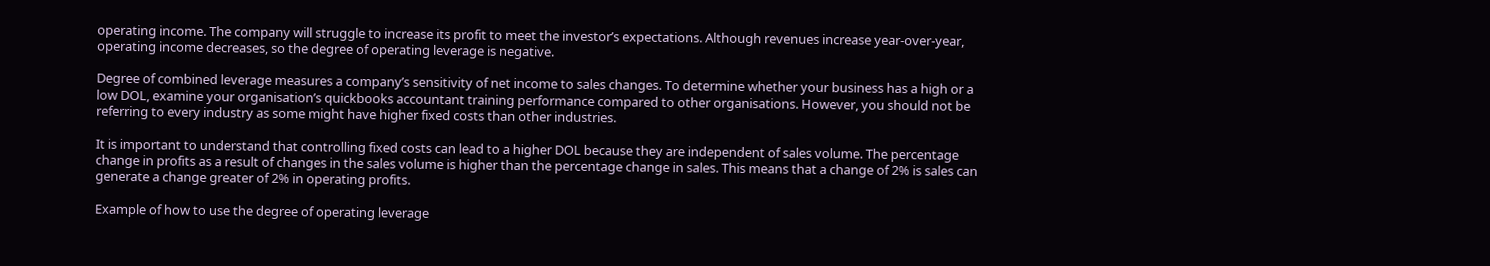operating income. The company will struggle to increase its profit to meet the investor’s expectations. Although revenues increase year-over-year, operating income decreases, so the degree of operating leverage is negative.

Degree of combined leverage measures a company’s sensitivity of net income to sales changes. To determine whether your business has a high or a low DOL, examine your organisation’s quickbooks accountant training performance compared to other organisations. However, you should not be referring to every industry as some might have higher fixed costs than other industries.

It is important to understand that controlling fixed costs can lead to a higher DOL because they are independent of sales volume. The percentage change in profits as a result of changes in the sales volume is higher than the percentage change in sales. This means that a change of 2% is sales can generate a change greater of 2% in operating profits.

Example of how to use the degree of operating leverage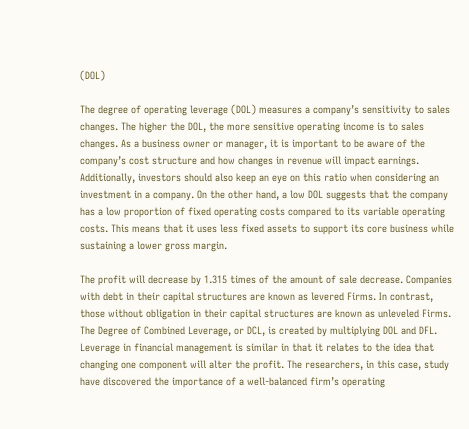(DOL)

The degree of operating leverage (DOL) measures a company’s sensitivity to sales changes. The higher the DOL, the more sensitive operating income is to sales changes. As a business owner or manager, it is important to be aware of the company’s cost structure and how changes in revenue will impact earnings. Additionally, investors should also keep an eye on this ratio when considering an investment in a company. On the other hand, a low DOL suggests that the company has a low proportion of fixed operating costs compared to its variable operating costs. This means that it uses less fixed assets to support its core business while sustaining a lower gross margin.

The profit will decrease by 1.315 times of the amount of sale decrease. Companies with debt in their capital structures are known as levered Firms. In contrast, those without obligation in their capital structures are known as unleveled Firms. The Degree of Combined Leverage, or DCL, is created by multiplying DOL and DFL. Leverage in financial management is similar in that it relates to the idea that changing one component will alter the profit. The researchers, in this case, study have discovered the importance of a well-balanced firm’s operating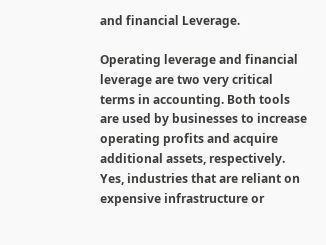and financial Leverage.

Operating leverage and financial leverage are two very critical terms in accounting. Both tools are used by businesses to increase operating profits and acquire additional assets, respectively. Yes, industries that are reliant on expensive infrastructure or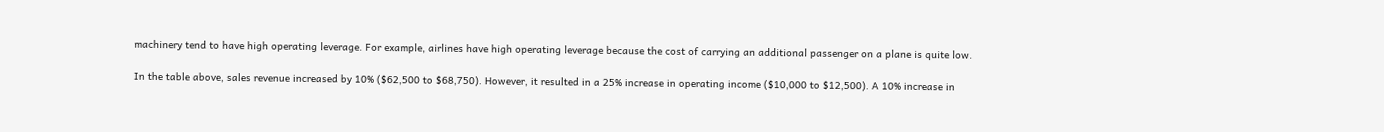machinery tend to have high operating leverage. For example, airlines have high operating leverage because the cost of carrying an additional passenger on a plane is quite low.

In the table above, sales revenue increased by 10% ($62,500 to $68,750). However, it resulted in a 25% increase in operating income ($10,000 to $12,500). A 10% increase in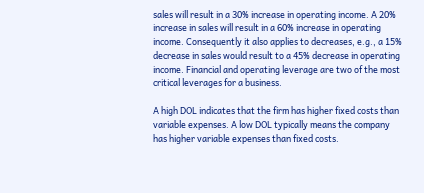sales will result in a 30% increase in operating income. A 20% increase in sales will result in a 60% increase in operating income. Consequently it also applies to decreases, e.g., a 15% decrease in sales would result to a 45% decrease in operating income. Financial and operating leverage are two of the most critical leverages for a business.

A high DOL indicates that the firm has higher fixed costs than variable expenses. A low DOL typically means the company has higher variable expenses than fixed costs.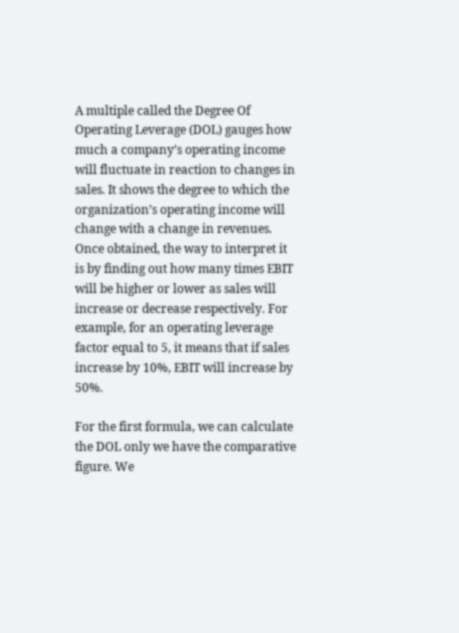A multiple called the Degree Of Operating Leverage (DOL) gauges how much a company’s operating income will fluctuate in reaction to changes in sales. It shows the degree to which the organization’s operating income will change with a change in revenues. Once obtained, the way to interpret it is by finding out how many times EBIT will be higher or lower as sales will increase or decrease respectively. For example, for an operating leverage factor equal to 5, it means that if sales increase by 10%, EBIT will increase by 50%.

For the first formula, we can calculate the DOL only we have the comparative figure. We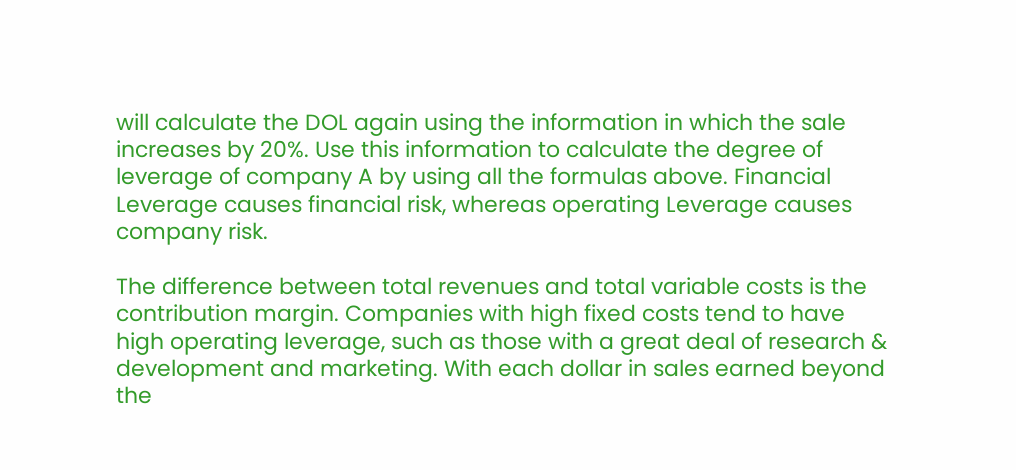will calculate the DOL again using the information in which the sale increases by 20%. Use this information to calculate the degree of leverage of company A by using all the formulas above. Financial Leverage causes financial risk, whereas operating Leverage causes company risk.

The difference between total revenues and total variable costs is the contribution margin. Companies with high fixed costs tend to have high operating leverage, such as those with a great deal of research & development and marketing. With each dollar in sales earned beyond the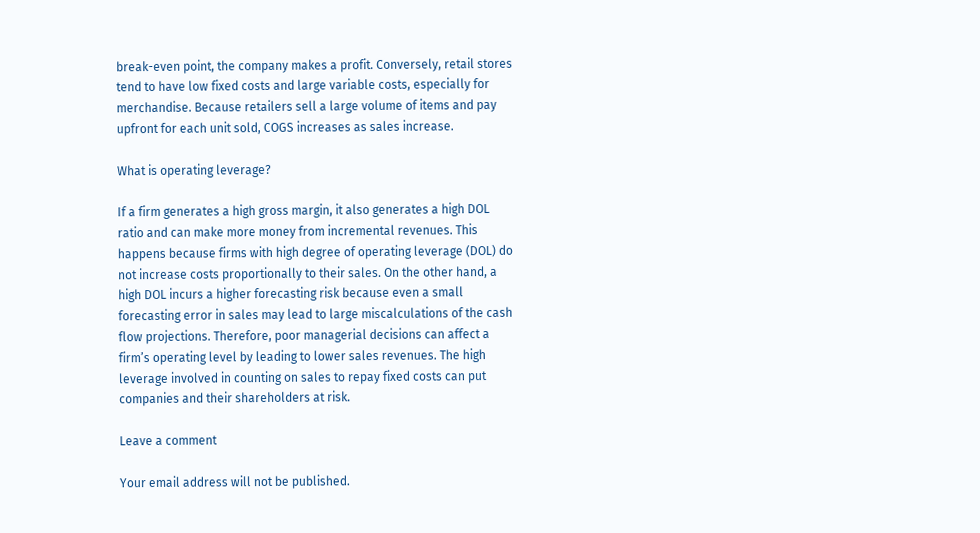break-even point, the company makes a profit. Conversely, retail stores tend to have low fixed costs and large variable costs, especially for merchandise. Because retailers sell a large volume of items and pay upfront for each unit sold, COGS increases as sales increase.

What is operating leverage?

If a firm generates a high gross margin, it also generates a high DOL ratio and can make more money from incremental revenues. This happens because firms with high degree of operating leverage (DOL) do not increase costs proportionally to their sales. On the other hand, a high DOL incurs a higher forecasting risk because even a small forecasting error in sales may lead to large miscalculations of the cash flow projections. Therefore, poor managerial decisions can affect a firm’s operating level by leading to lower sales revenues. The high leverage involved in counting on sales to repay fixed costs can put companies and their shareholders at risk.

Leave a comment

Your email address will not be published.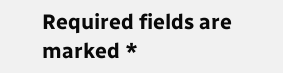Required fields are marked *